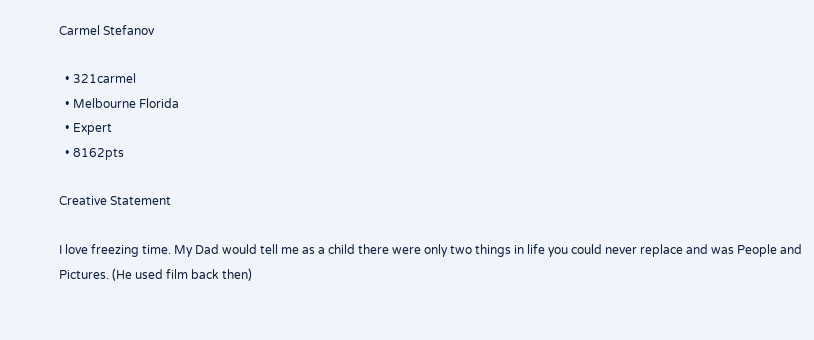Carmel Stefanov

  • 321carmel
  • Melbourne Florida
  • Expert
  • 8162pts

Creative Statement

I love freezing time. My Dad would tell me as a child there were only two things in life you could never replace and was People and Pictures. (He used film back then)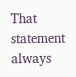That statement always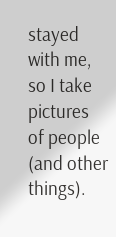stayed with me, so I take pictures of people (and other things).